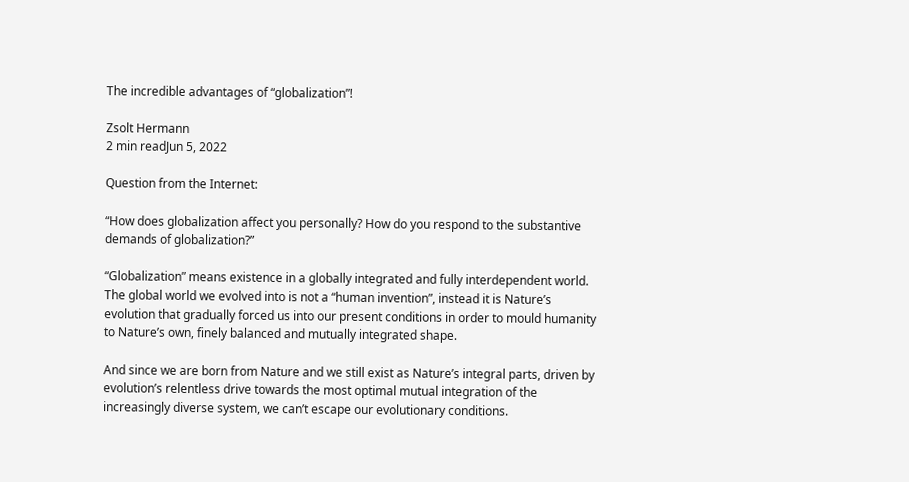The incredible advantages of “globalization”!

Zsolt Hermann
2 min readJun 5, 2022

Question from the Internet:

“How does globalization affect you personally? How do you respond to the substantive demands of globalization?”

“Globalization” means existence in a globally integrated and fully interdependent world. The global world we evolved into is not a “human invention”, instead it is Nature’s evolution that gradually forced us into our present conditions in order to mould humanity to Nature’s own, finely balanced and mutually integrated shape.

And since we are born from Nature and we still exist as Nature’s integral parts, driven by evolution’s relentless drive towards the most optimal mutual integration of the increasingly diverse system, we can’t escape our evolutionary conditions.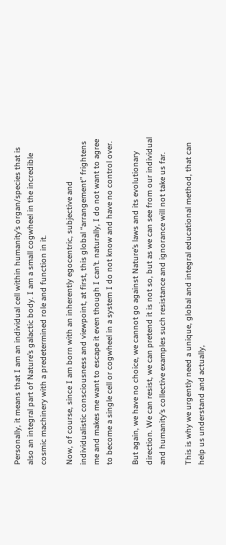Personally, it means that I am an individual cell within humanity’s organ/species that is also an integral part of Nature’s galactic body. I am a small cogwheel in the incredible cosmic machinery with a predetermined role and function in it.

Now, of course, since I am born with an inherently egocentric, subjective and individualistic consciousness and viewpoint, at first, this global “arrangement” frightens me and makes me want to escape it even though I can’t. naturally, I do not want to agree to become a single cell or cogwheel in a system I do not know and have no control over.

But again, we have no choice, we cannot go against Nature’s laws and its evolutionary direction. We can resist, we can pretend it is not so, but as we can see from our individual and humanity’s collective examples such resistance and ignorance will not take us far.

This is why we urgently need a unique, global and integral educational method, that can help us understand and actually,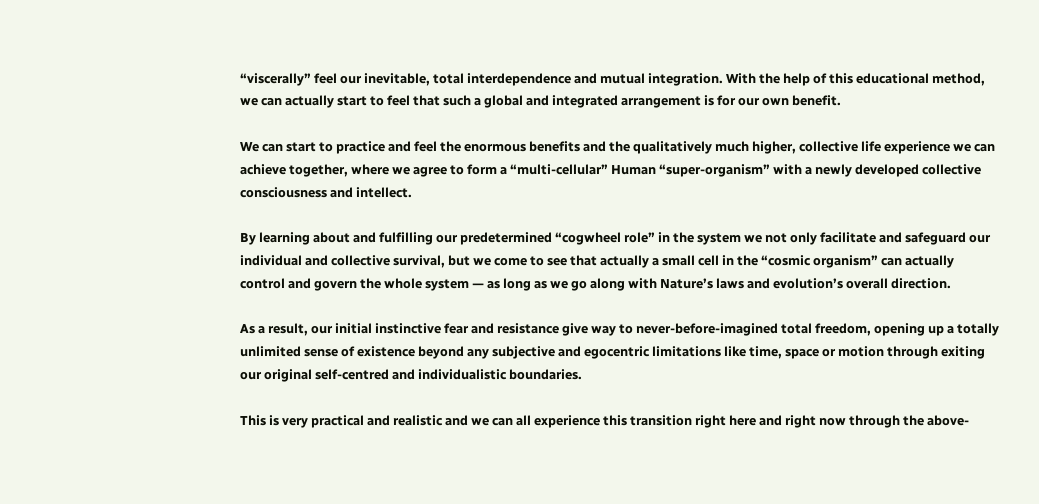“viscerally” feel our inevitable, total interdependence and mutual integration. With the help of this educational method, we can actually start to feel that such a global and integrated arrangement is for our own benefit.

We can start to practice and feel the enormous benefits and the qualitatively much higher, collective life experience we can achieve together, where we agree to form a “multi-cellular” Human “super-organism” with a newly developed collective consciousness and intellect.

By learning about and fulfilling our predetermined “cogwheel role” in the system we not only facilitate and safeguard our individual and collective survival, but we come to see that actually a small cell in the “cosmic organism” can actually control and govern the whole system — as long as we go along with Nature’s laws and evolution’s overall direction.

As a result, our initial instinctive fear and resistance give way to never-before-imagined total freedom, opening up a totally unlimited sense of existence beyond any subjective and egocentric limitations like time, space or motion through exiting our original self-centred and individualistic boundaries.

This is very practical and realistic and we can all experience this transition right here and right now through the above-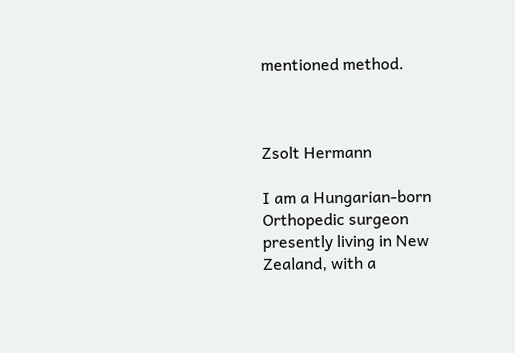mentioned method.



Zsolt Hermann

I am a Hungarian-born Orthopedic surgeon presently living in New Zealand, with a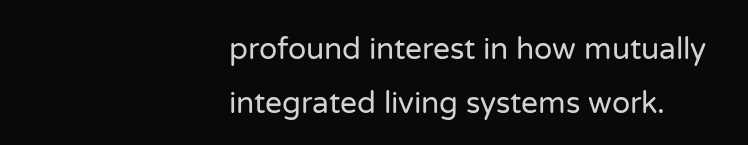profound interest in how mutually integrated living systems work.